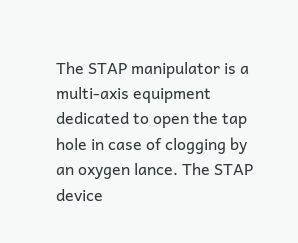The STAP manipulator is a multi-axis equipment dedicated to open the tap hole in case of clogging by an oxygen lance. The STAP device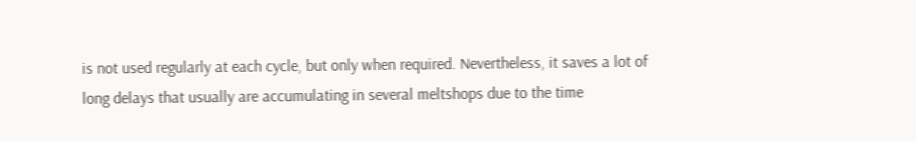is not used regularly at each cycle, but only when required. Nevertheless, it saves a lot of long delays that usually are accumulating in several meltshops due to the time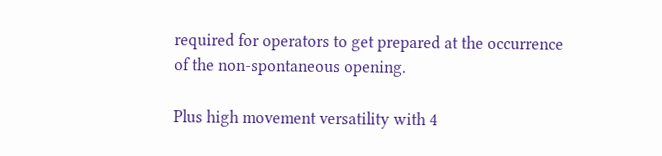required for operators to get prepared at the occurrence of the non-spontaneous opening.

Plus high movement versatility with 4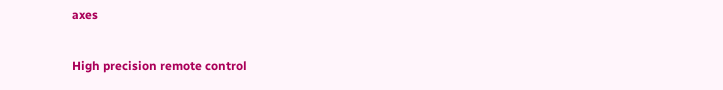axes

High precision remote control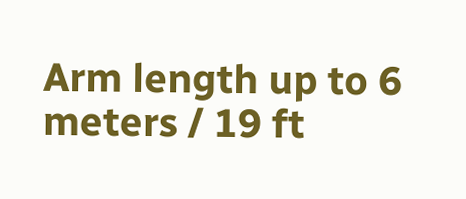Arm length up to 6 meters / 19 ft